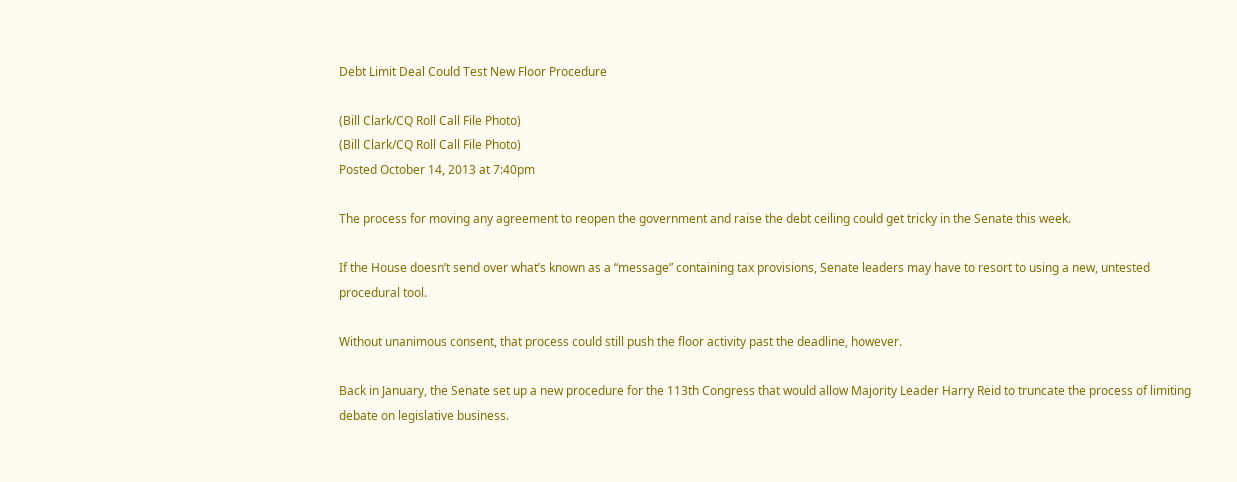Debt Limit Deal Could Test New Floor Procedure

(Bill Clark/CQ Roll Call File Photo)
(Bill Clark/CQ Roll Call File Photo)
Posted October 14, 2013 at 7:40pm

The process for moving any agreement to reopen the government and raise the debt ceiling could get tricky in the Senate this week.

If the House doesn’t send over what’s known as a “message” containing tax provisions, Senate leaders may have to resort to using a new, untested procedural tool.

Without unanimous consent, that process could still push the floor activity past the deadline, however.

Back in January, the Senate set up a new procedure for the 113th Congress that would allow Majority Leader Harry Reid to truncate the process of limiting debate on legislative business.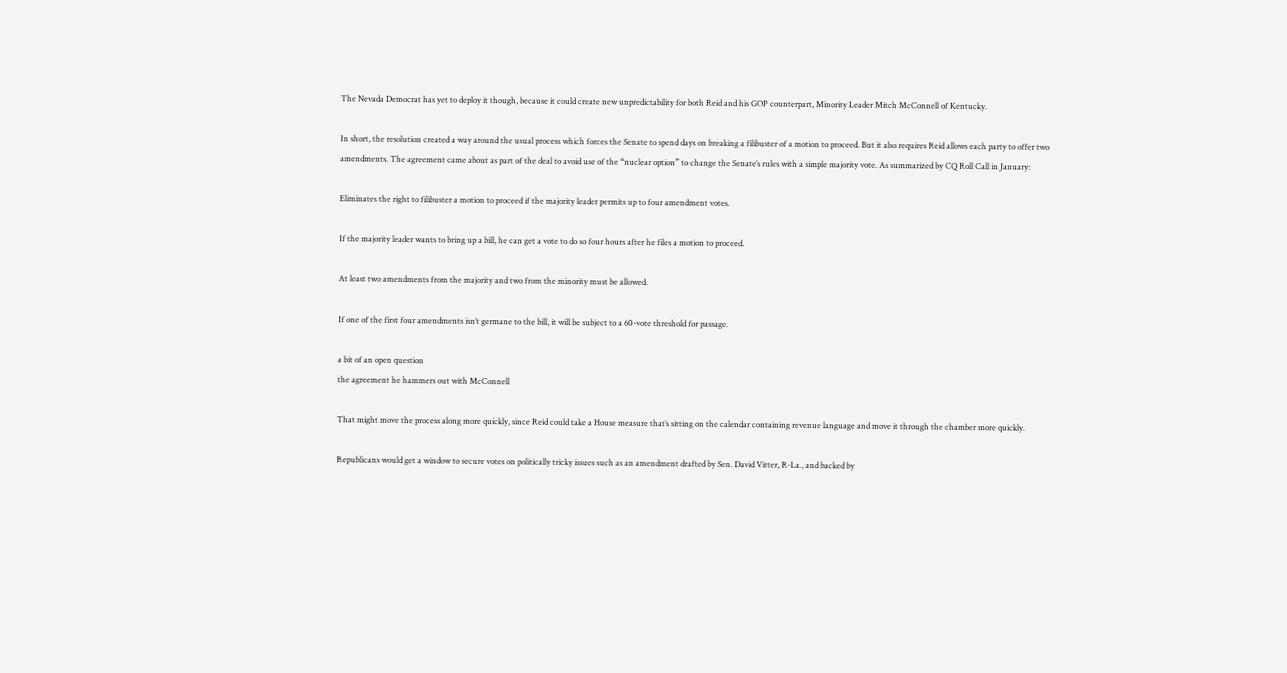The Nevada Democrat has yet to deploy it though, because it could create new unpredictability for both Reid and his GOP counterpart, Minority Leader Mitch McConnell of Kentucky.

In short, the resolution created a way around the usual process which forces the Senate to spend days on breaking a filibuster of a motion to proceed. But it also requires Reid allows each party to offer two amendments. The agreement came about as part of the deal to avoid use of the “nuclear option” to change the Senate’s rules with a simple majority vote. As summarized by CQ Roll Call in January:

Eliminates the right to filibuster a motion to proceed if the majority leader permits up to four amendment votes.

If the majority leader wants to bring up a bill, he can get a vote to do so four hours after he files a motion to proceed.

At least two amendments from the majority and two from the minority must be allowed.

If one of the first four amendments isn’t germane to the bill, it will be subject to a 60-vote threshold for passage.

a bit of an open question
the agreement he hammers out with McConnell

That might move the process along more quickly, since Reid could take a House measure that’s sitting on the calendar containing revenue language and move it through the chamber more quickly.

Republicans would get a window to secure votes on politically tricky issues such as an amendment drafted by Sen. David Vitter, R-La., and backed by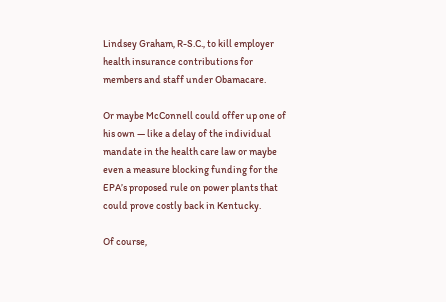Lindsey Graham, R-S.C., to kill employer health insurance contributions for members and staff under Obamacare.

Or maybe McConnell could offer up one of his own — like a delay of the individual mandate in the health care law or maybe even a measure blocking funding for the EPA’s proposed rule on power plants that could prove costly back in Kentucky.

Of course,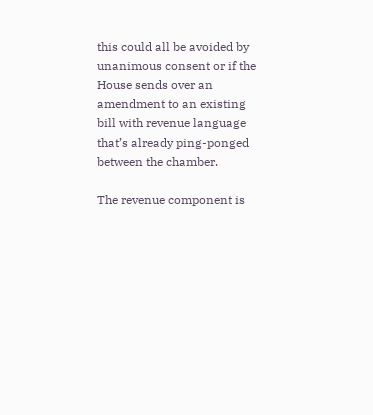this could all be avoided by unanimous consent or if the House sends over an amendment to an existing bill with revenue language that’s already ping-ponged between the chamber.

The revenue component is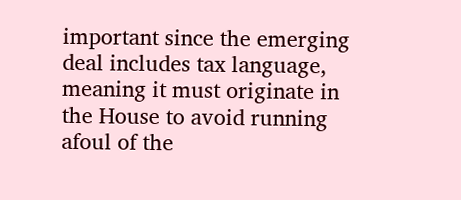important since the emerging deal includes tax language, meaning it must originate in the House to avoid running afoul of the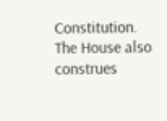Constitution. The House also construes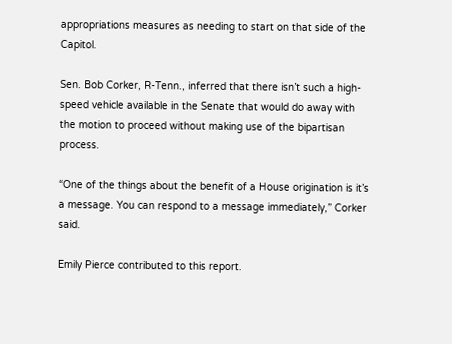appropriations measures as needing to start on that side of the Capitol.

Sen. Bob Corker, R-Tenn., inferred that there isn’t such a high-speed vehicle available in the Senate that would do away with the motion to proceed without making use of the bipartisan process.

“One of the things about the benefit of a House origination is it’s a message. You can respond to a message immediately,” Corker said.

Emily Pierce contributed to this report.